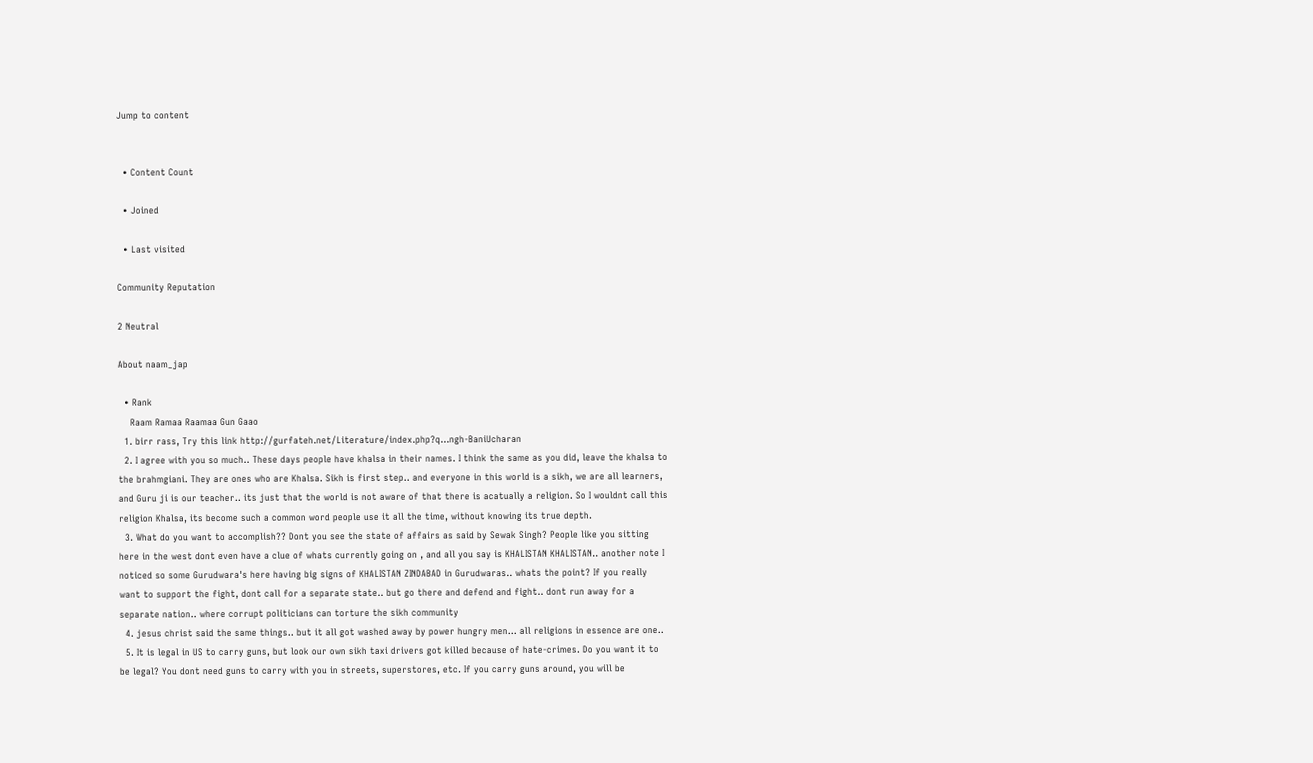Jump to content


  • Content Count

  • Joined

  • Last visited

Community Reputation

2 Neutral

About naam_jap

  • Rank
    Raam Ramaa Raamaa Gun Gaao
  1. birr rass, Try this link http://gurfateh.net/Literature/index.php?q...ngh-BaniUcharan
  2. I agree with you so much.. These days people have khalsa in their names. I think the same as you did, leave the khalsa to the brahmgiani. They are ones who are Khalsa. Sikh is first step.. and everyone in this world is a sikh, we are all learners, and Guru ji is our teacher.. its just that the world is not aware of that there is acatually a religion. So I wouldnt call this religion Khalsa, its become such a common word people use it all the time, without knowing its true depth.
  3. What do you want to accomplish?? Dont you see the state of affairs as said by Sewak Singh? People like you sitting here in the west dont even have a clue of whats currently going on , and all you say is KHALISTAN KHALISTAN.. another note I noticed so some Gurudwara's here having big signs of KHALISTAN ZINDABAD in Gurudwaras.. whats the point? If you really want to support the fight, dont call for a separate state.. but go there and defend and fight.. dont run away for a separate nation.. where corrupt politicians can torture the sikh community
  4. jesus christ said the same things.. but it all got washed away by power hungry men... all religions in essence are one..
  5. It is legal in US to carry guns, but look our own sikh taxi drivers got killed because of hate-crimes. Do you want it to be legal? You dont need guns to carry with you in streets, superstores, etc. If you carry guns around, you will be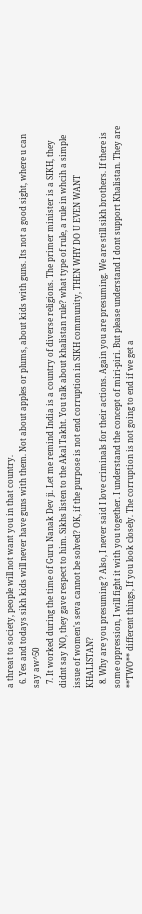a threat to society, people will not want you in that country.
  6. Yes and todays sikh kids will never have guns with them. Not about apples or plums, about kids with guns. Its not a good sight, where u can say aw^50
  7. It worked during the time of Guru Nanak Dev ji. Let me remind India is a country of diverse religions. The primer minister is a SIKH, they didnt say NO, they gave respect to him. Sikhs listen to the Akal Takht. You talk about khalistan rule? what type of rule, a rule in whcih a simple issue of women's seva cannot be solved? OK, if the purpose is not end corruption in SIKH community, THEN WHY DO U EVEN WANT KHALISTAN?
  8. Why are you presuming ? Also, I never said I love criminals for their actions. Again you are presuming. We are still sikh brothers. If there is some oppression, I will fight it with you together. I understand the concept of miri-piri. But please understand I dont support Khalistan. They are **TWO** different things, If you look closely. The corruption is not going to end if we get a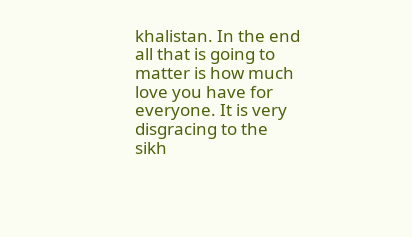khalistan. In the end all that is going to matter is how much love you have for everyone. It is very disgracing to the sikh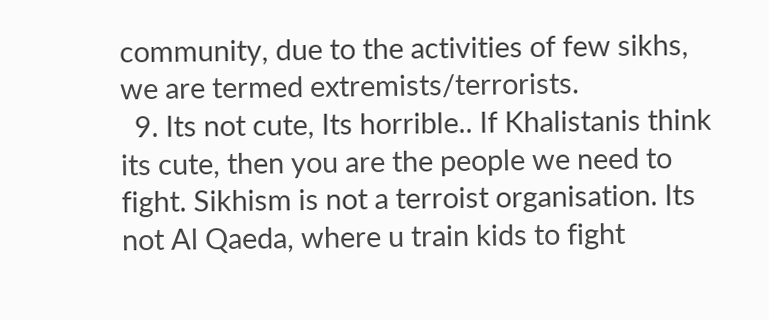community, due to the activities of few sikhs, we are termed extremists/terrorists.
  9. Its not cute, Its horrible.. If Khalistanis think its cute, then you are the people we need to fight. Sikhism is not a terroist organisation. Its not Al Qaeda, where u train kids to fight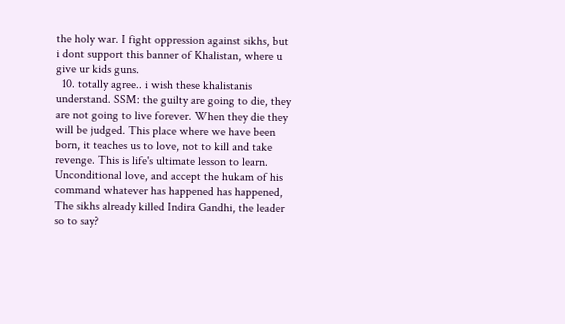the holy war. I fight oppression against sikhs, but i dont support this banner of Khalistan, where u give ur kids guns.
  10. totally agree.. i wish these khalistanis understand. SSM: the guilty are going to die, they are not going to live forever. When they die they will be judged. This place where we have been born, it teaches us to love, not to kill and take revenge. This is life's ultimate lesson to learn. Unconditional love, and accept the hukam of his command whatever has happened has happened, The sikhs already killed Indira Gandhi, the leader so to say?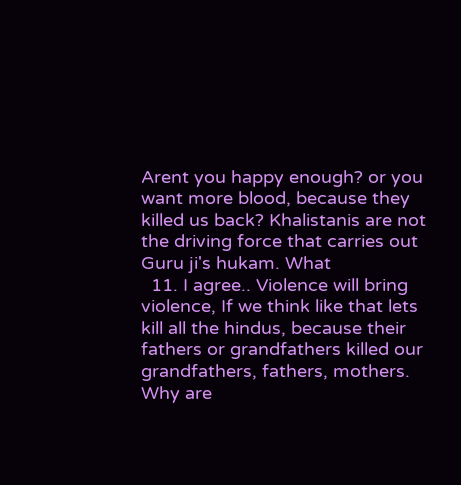Arent you happy enough? or you want more blood, because they killed us back? Khalistanis are not the driving force that carries out Guru ji's hukam. What
  11. I agree.. Violence will bring violence, If we think like that lets kill all the hindus, because their fathers or grandfathers killed our grandfathers, fathers, mothers. Why are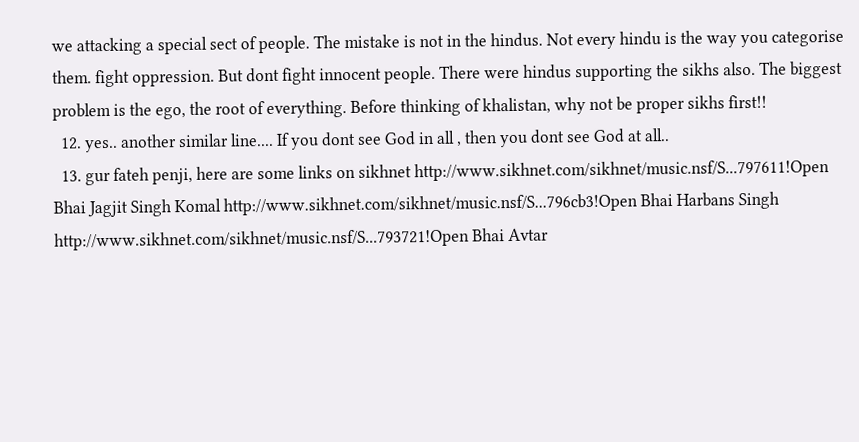we attacking a special sect of people. The mistake is not in the hindus. Not every hindu is the way you categorise them. fight oppression. But dont fight innocent people. There were hindus supporting the sikhs also. The biggest problem is the ego, the root of everything. Before thinking of khalistan, why not be proper sikhs first!!
  12. yes.. another similar line.... If you dont see God in all , then you dont see God at all..
  13. gur fateh penji, here are some links on sikhnet http://www.sikhnet.com/sikhnet/music.nsf/S...797611!Open Bhai Jagjit Singh Komal http://www.sikhnet.com/sikhnet/music.nsf/S...796cb3!Open Bhai Harbans Singh http://www.sikhnet.com/sikhnet/music.nsf/S...793721!Open Bhai Avtar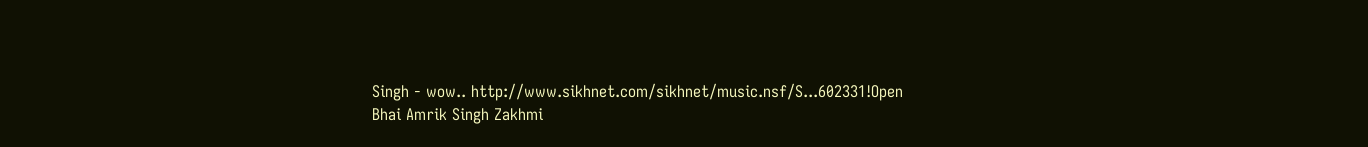Singh - wow.. http://www.sikhnet.com/sikhnet/music.nsf/S...602331!Open Bhai Amrik Singh Zakhmi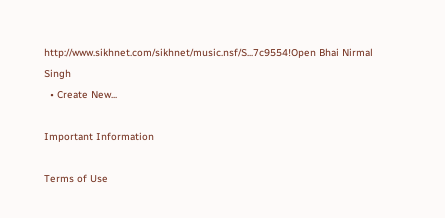http://www.sikhnet.com/sikhnet/music.nsf/S...7c9554!Open Bhai Nirmal Singh
  • Create New...

Important Information

Terms of Use